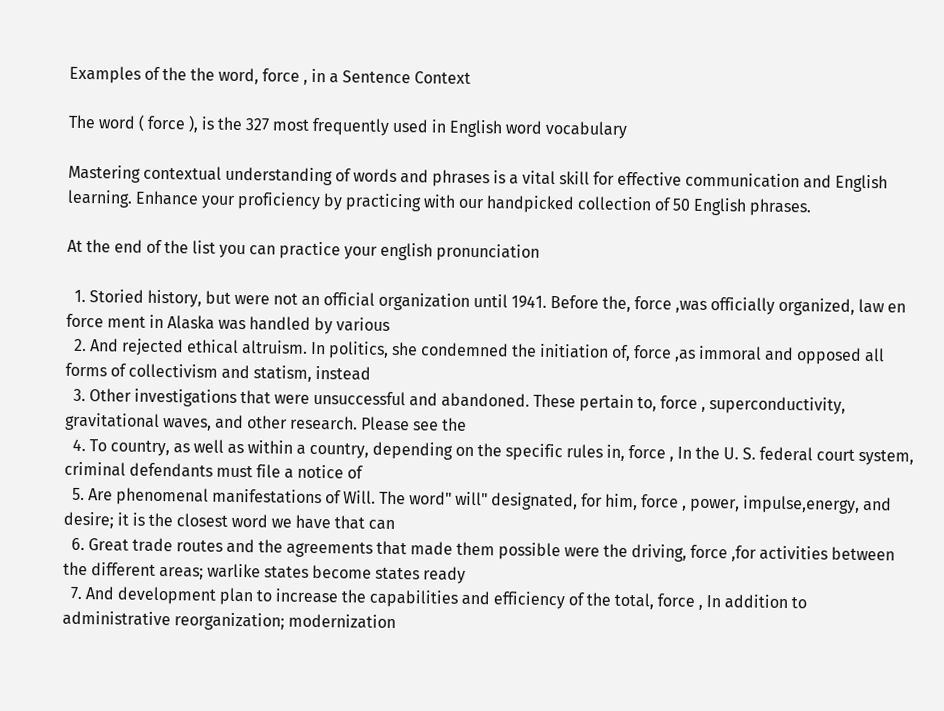Examples of the the word, force , in a Sentence Context

The word ( force ), is the 327 most frequently used in English word vocabulary

Mastering contextual understanding of words and phrases is a vital skill for effective communication and English learning. Enhance your proficiency by practicing with our handpicked collection of 50 English phrases.

At the end of the list you can practice your english pronunciation

  1. Storied history, but were not an official organization until 1941. Before the, force ,was officially organized, law en force ment in Alaska was handled by various
  2. And rejected ethical altruism. In politics, she condemned the initiation of, force ,as immoral and opposed all forms of collectivism and statism, instead
  3. Other investigations that were unsuccessful and abandoned. These pertain to, force , superconductivity, gravitational waves, and other research. Please see the
  4. To country, as well as within a country, depending on the specific rules in, force , In the U. S. federal court system, criminal defendants must file a notice of
  5. Are phenomenal manifestations of Will. The word" will" designated, for him, force , power, impulse,energy, and desire; it is the closest word we have that can
  6. Great trade routes and the agreements that made them possible were the driving, force ,for activities between the different areas; warlike states become states ready
  7. And development plan to increase the capabilities and efficiency of the total, force , In addition to administrative reorganization; modernization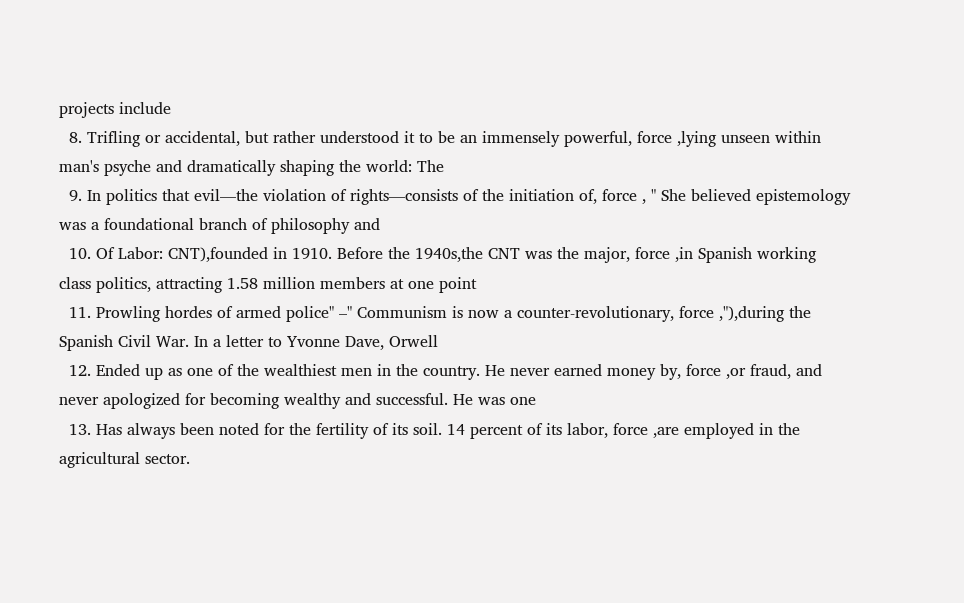projects include
  8. Trifling or accidental, but rather understood it to be an immensely powerful, force ,lying unseen within man's psyche and dramatically shaping the world: The
  9. In politics that evil—the violation of rights—consists of the initiation of, force , " She believed epistemology was a foundational branch of philosophy and
  10. Of Labor: CNT),founded in 1910. Before the 1940s,the CNT was the major, force ,in Spanish working class politics, attracting 1.58 million members at one point
  11. Prowling hordes of armed police" –" Communism is now a counter-revolutionary, force ,"),during the Spanish Civil War. In a letter to Yvonne Dave, Orwell
  12. Ended up as one of the wealthiest men in the country. He never earned money by, force ,or fraud, and never apologized for becoming wealthy and successful. He was one
  13. Has always been noted for the fertility of its soil. 14 percent of its labor, force ,are employed in the agricultural sector.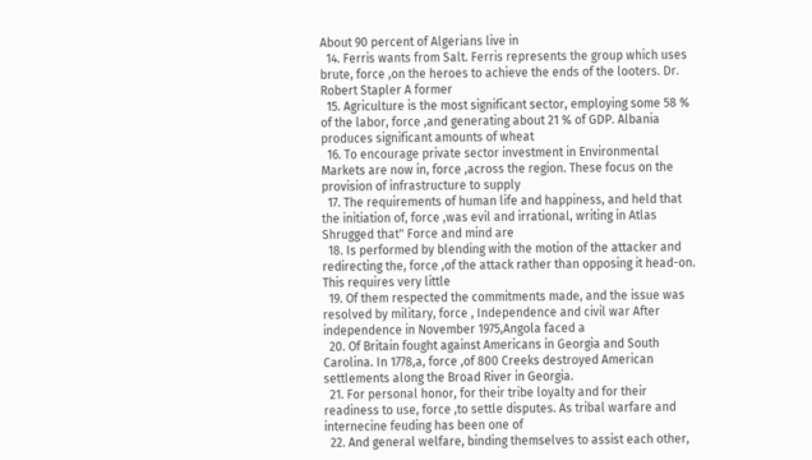About 90 percent of Algerians live in
  14. Ferris wants from Salt. Ferris represents the group which uses brute, force ,on the heroes to achieve the ends of the looters. Dr. Robert Stapler A former
  15. Agriculture is the most significant sector, employing some 58 % of the labor, force ,and generating about 21 % of GDP. Albania produces significant amounts of wheat
  16. To encourage private sector investment in Environmental Markets are now in, force ,across the region. These focus on the provision of infrastructure to supply
  17. The requirements of human life and happiness, and held that the initiation of, force ,was evil and irrational, writing in Atlas Shrugged that" Force and mind are
  18. Is performed by blending with the motion of the attacker and redirecting the, force ,of the attack rather than opposing it head-on. This requires very little
  19. Of them respected the commitments made, and the issue was resolved by military, force , Independence and civil war After independence in November 1975,Angola faced a
  20. Of Britain fought against Americans in Georgia and South Carolina. In 1778,a, force ,of 800 Creeks destroyed American settlements along the Broad River in Georgia.
  21. For personal honor, for their tribe loyalty and for their readiness to use, force ,to settle disputes. As tribal warfare and internecine feuding has been one of
  22. And general welfare, binding themselves to assist each other,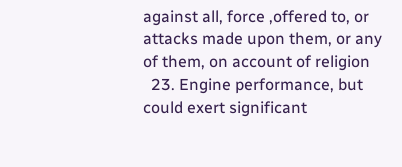against all, force ,offered to, or attacks made upon them, or any of them, on account of religion
  23. Engine performance, but could exert significant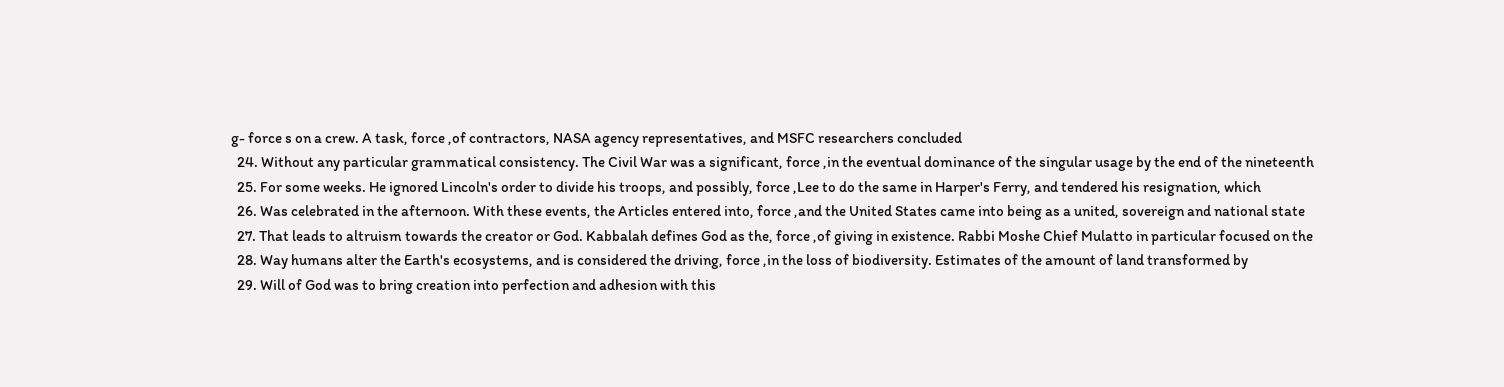g- force s on a crew. A task, force ,of contractors, NASA agency representatives, and MSFC researchers concluded
  24. Without any particular grammatical consistency. The Civil War was a significant, force ,in the eventual dominance of the singular usage by the end of the nineteenth
  25. For some weeks. He ignored Lincoln's order to divide his troops, and possibly, force ,Lee to do the same in Harper's Ferry, and tendered his resignation, which
  26. Was celebrated in the afternoon. With these events, the Articles entered into, force ,and the United States came into being as a united, sovereign and national state
  27. That leads to altruism towards the creator or God. Kabbalah defines God as the, force ,of giving in existence. Rabbi Moshe Chief Mulatto in particular focused on the
  28. Way humans alter the Earth's ecosystems, and is considered the driving, force ,in the loss of biodiversity. Estimates of the amount of land transformed by
  29. Will of God was to bring creation into perfection and adhesion with this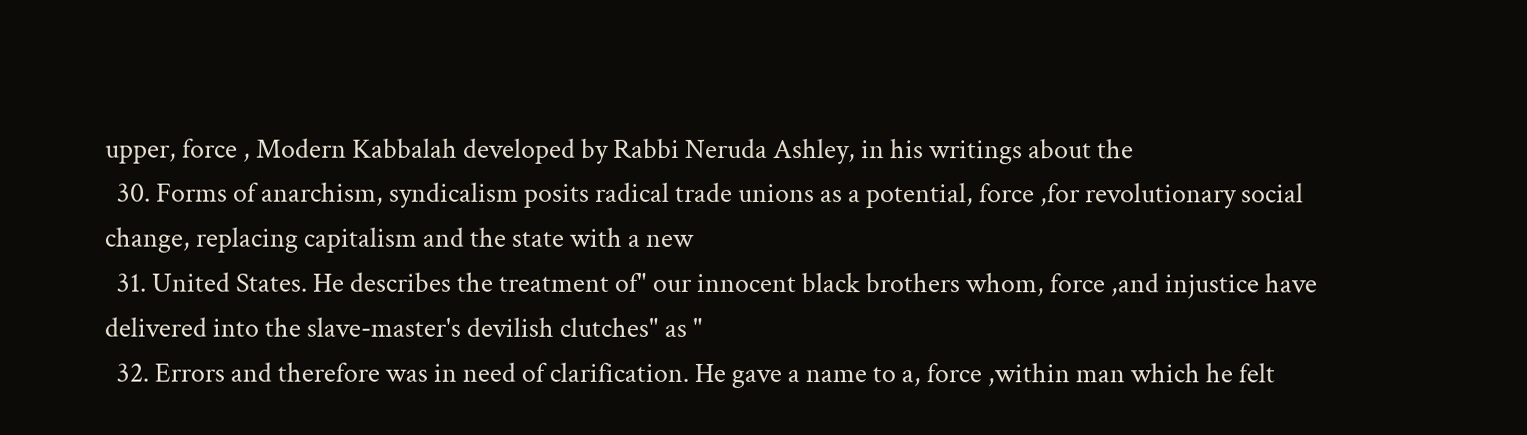upper, force , Modern Kabbalah developed by Rabbi Neruda Ashley, in his writings about the
  30. Forms of anarchism, syndicalism posits radical trade unions as a potential, force ,for revolutionary social change, replacing capitalism and the state with a new
  31. United States. He describes the treatment of" our innocent black brothers whom, force ,and injustice have delivered into the slave-master's devilish clutches" as "
  32. Errors and therefore was in need of clarification. He gave a name to a, force ,within man which he felt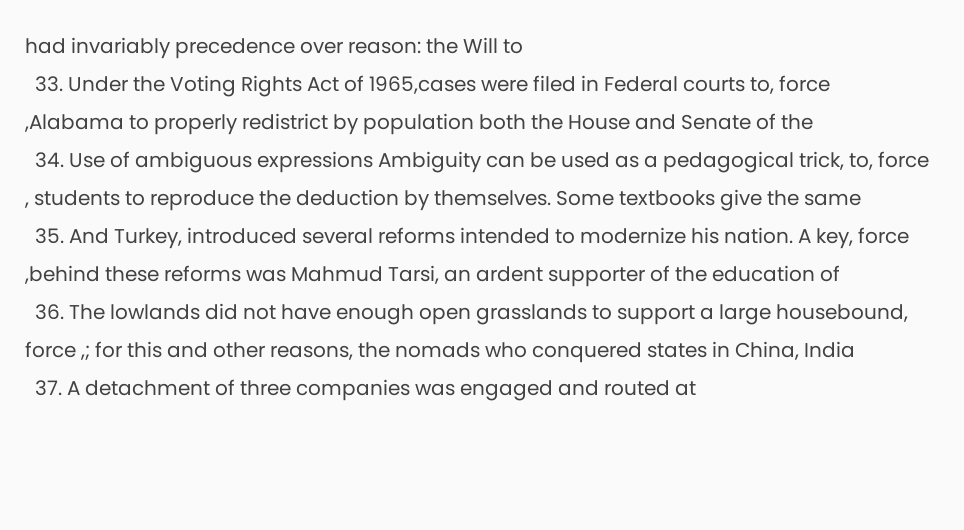had invariably precedence over reason: the Will to
  33. Under the Voting Rights Act of 1965,cases were filed in Federal courts to, force ,Alabama to properly redistrict by population both the House and Senate of the
  34. Use of ambiguous expressions Ambiguity can be used as a pedagogical trick, to, force , students to reproduce the deduction by themselves. Some textbooks give the same
  35. And Turkey, introduced several reforms intended to modernize his nation. A key, force ,behind these reforms was Mahmud Tarsi, an ardent supporter of the education of
  36. The lowlands did not have enough open grasslands to support a large housebound, force ,; for this and other reasons, the nomads who conquered states in China, India
  37. A detachment of three companies was engaged and routed at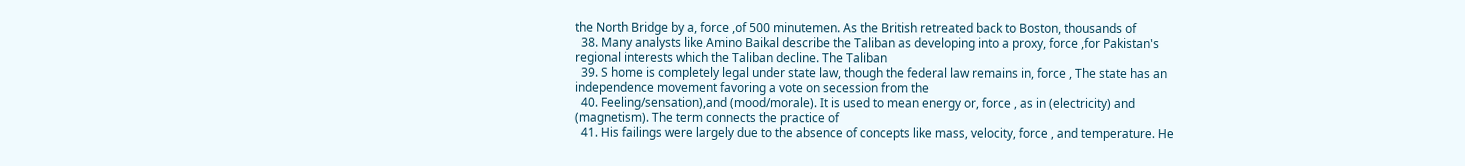the North Bridge by a, force ,of 500 minutemen. As the British retreated back to Boston, thousands of
  38. Many analysts like Amino Baikal describe the Taliban as developing into a proxy, force ,for Pakistan's regional interests which the Taliban decline. The Taliban
  39. S home is completely legal under state law, though the federal law remains in, force , The state has an independence movement favoring a vote on secession from the
  40. Feeling/sensation),and (mood/morale). It is used to mean energy or, force , as in (electricity) and (magnetism). The term connects the practice of
  41. His failings were largely due to the absence of concepts like mass, velocity, force , and temperature. He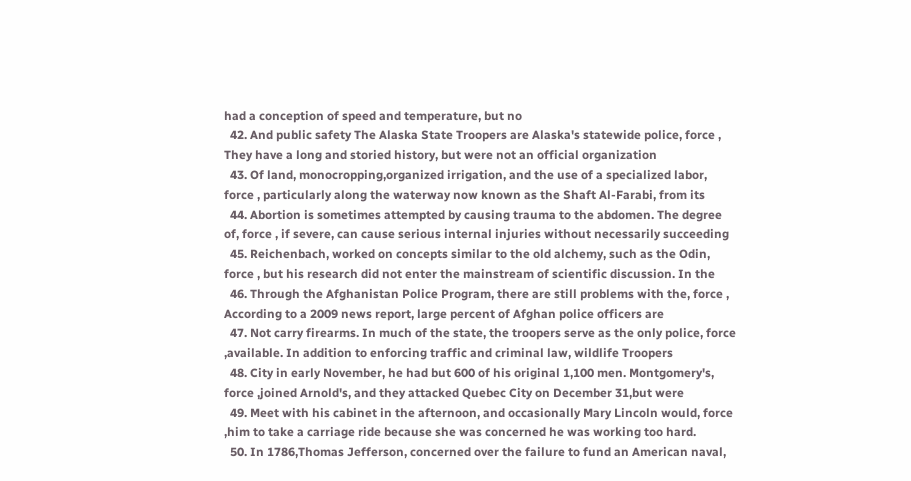had a conception of speed and temperature, but no
  42. And public safety The Alaska State Troopers are Alaska's statewide police, force , They have a long and storied history, but were not an official organization
  43. Of land, monocropping,organized irrigation, and the use of a specialized labor, force , particularly along the waterway now known as the Shaft Al-Farabi, from its
  44. Abortion is sometimes attempted by causing trauma to the abdomen. The degree of, force , if severe, can cause serious internal injuries without necessarily succeeding
  45. Reichenbach, worked on concepts similar to the old alchemy, such as the Odin, force , but his research did not enter the mainstream of scientific discussion. In the
  46. Through the Afghanistan Police Program, there are still problems with the, force , According to a 2009 news report, large percent of Afghan police officers are
  47. Not carry firearms. In much of the state, the troopers serve as the only police, force ,available. In addition to enforcing traffic and criminal law, wildlife Troopers
  48. City in early November, he had but 600 of his original 1,100 men. Montgomery's, force ,joined Arnold's, and they attacked Quebec City on December 31,but were
  49. Meet with his cabinet in the afternoon, and occasionally Mary Lincoln would, force ,him to take a carriage ride because she was concerned he was working too hard.
  50. In 1786,Thomas Jefferson, concerned over the failure to fund an American naval,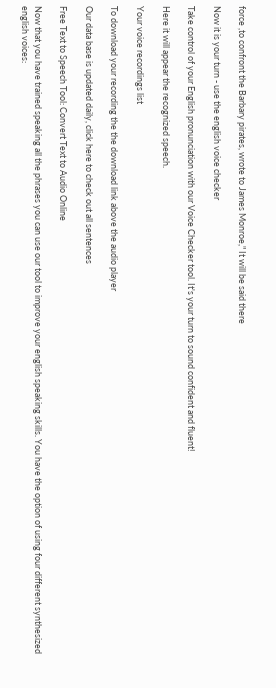force ,to confront the Barbary pirates, wrote to James Monroe," It will be said there

Now it is your turn - use the english voice checker

Take control of your English pronunciation with our Voice Checker tool. It's your turn to sound confident and fluent!

Here it will appear the recognized speech.

Your voice recordings list

To download your recording the the download link above the audio player

Our data base is updated daily, click here to check out all sentences

Free Text to Speech Tool: Convert Text to Audio Online

Now that you have trained speaking all the phrases you can use our tool to improve your english speaking skills. You have the option of using four different synthesized english voices: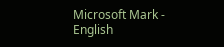Microsoft Mark - English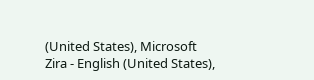(United States), Microsoft Zira - English (United States),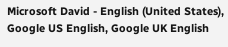Microsoft David - English (United States), Google US English, Google UK English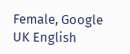Female, Google UK English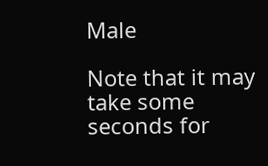Male

Note that it may take some seconds for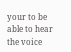your to be able to hear the voice